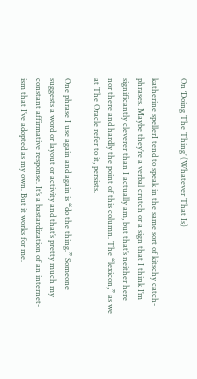On ‘Doing The Thing’ (Whatever That Is)

katherine spellerI tend to speak in the same sort of kitschy catch-phrases. Maybe they’re a verbal crutch or a sign that I think I’m significantly cleverer than I actually am, but that’s neither here nor there and hardly the point of this column. The “lexicon,” as we at The Oracle refer to it, persists.

One phrase I use again and again is “do the thing.” Someone suggests a word or layout or activity and that’s pretty much my constant affirmative response. It’s a bastardization of an internet-ism that I’ve adopted as my own. But it works for me.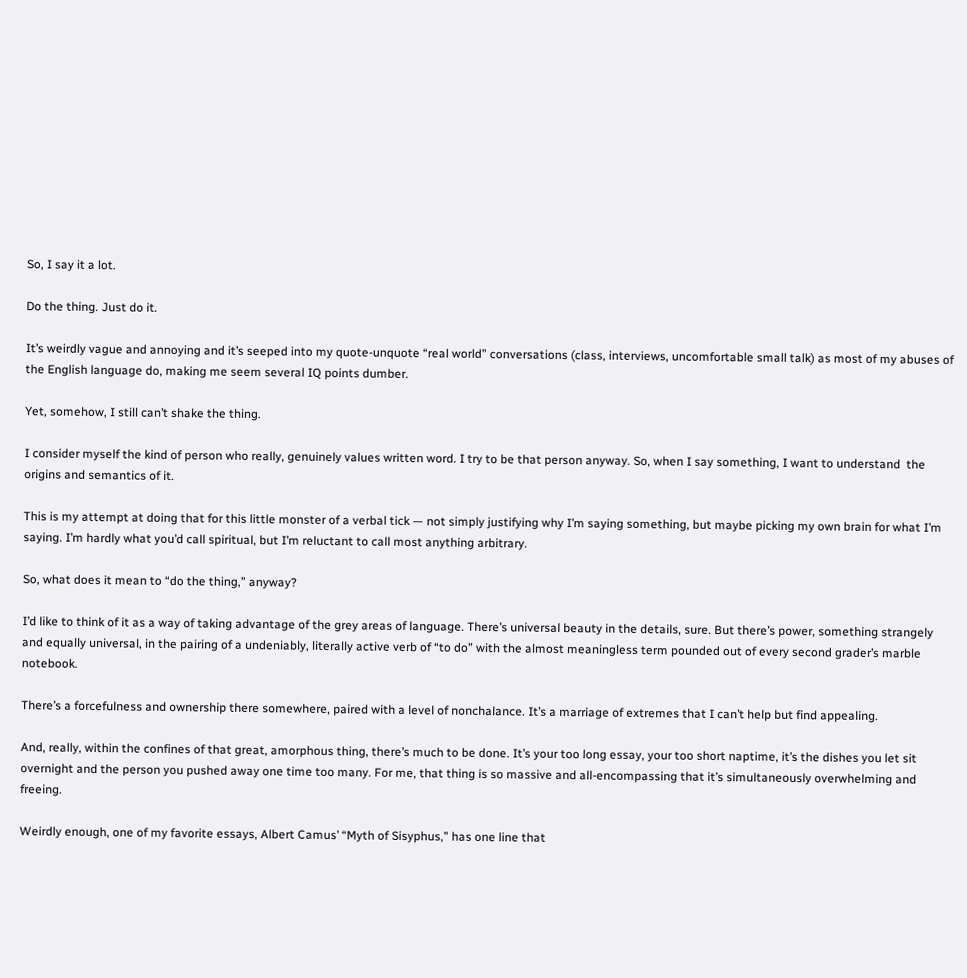So, I say it a lot.

Do the thing. Just do it.

It’s weirdly vague and annoying and it’s seeped into my quote-unquote “real world” conversations (class, interviews, uncomfortable small talk) as most of my abuses of the English language do, making me seem several IQ points dumber.

Yet, somehow, I still can’t shake the thing.

I consider myself the kind of person who really, genuinely values written word. I try to be that person anyway. So, when I say something, I want to understand  the origins and semantics of it.

This is my attempt at doing that for this little monster of a verbal tick — not simply justifying why I’m saying something, but maybe picking my own brain for what I’m saying. I’m hardly what you’d call spiritual, but I’m reluctant to call most anything arbitrary.

So, what does it mean to “do the thing,” anyway?

I’d like to think of it as a way of taking advantage of the grey areas of language. There’s universal beauty in the details, sure. But there’s power, something strangely and equally universal, in the pairing of a undeniably, literally active verb of “to do” with the almost meaningless term pounded out of every second grader’s marble notebook.

There’s a forcefulness and ownership there somewhere, paired with a level of nonchalance. It’s a marriage of extremes that I can’t help but find appealing.

And, really, within the confines of that great, amorphous thing, there’s much to be done. It’s your too long essay, your too short naptime, it’s the dishes you let sit overnight and the person you pushed away one time too many. For me, that thing is so massive and all-encompassing that it’s simultaneously overwhelming and freeing.

Weirdly enough, one of my favorite essays, Albert Camus’ “Myth of Sisyphus,” has one line that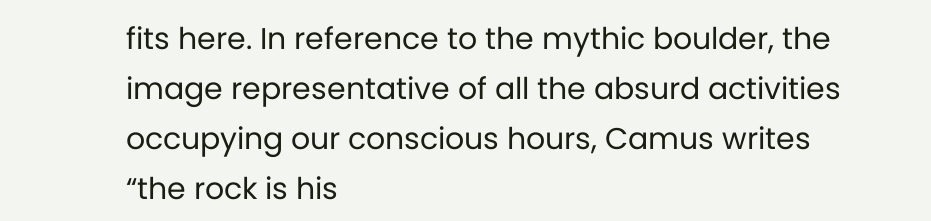fits here. In reference to the mythic boulder, the image representative of all the absurd activities occupying our conscious hours, Camus writes “the rock is his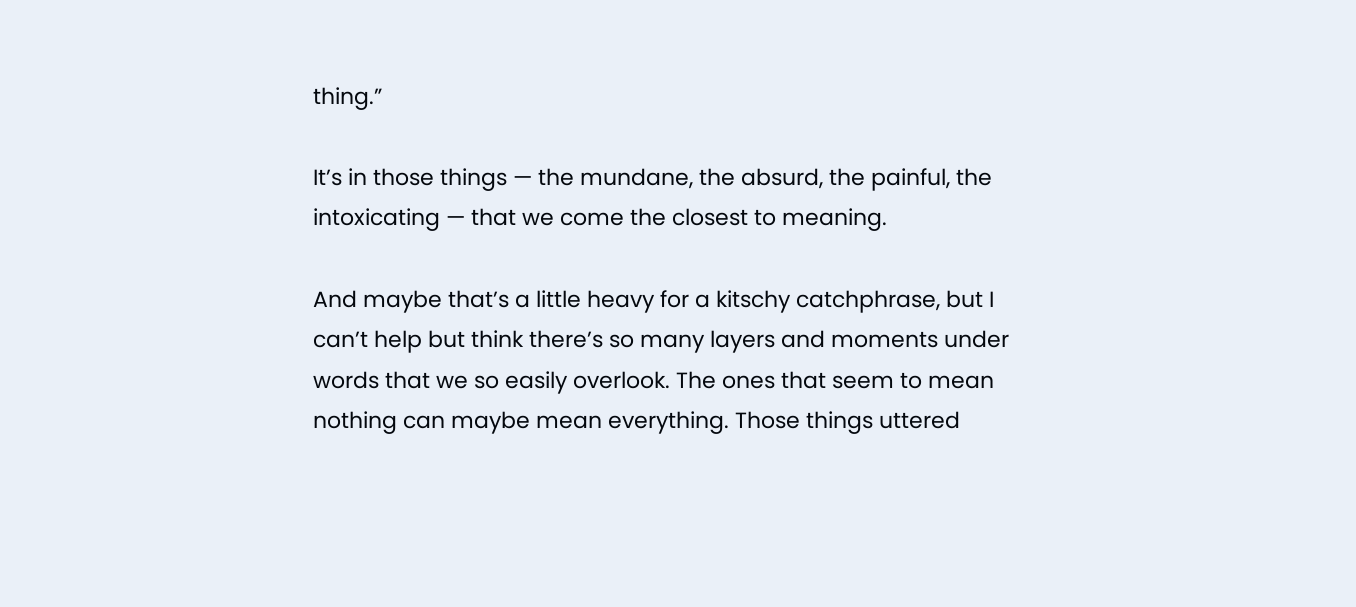thing.”

It’s in those things — the mundane, the absurd, the painful, the intoxicating — that we come the closest to meaning.

And maybe that’s a little heavy for a kitschy catchphrase, but I can’t help but think there’s so many layers and moments under words that we so easily overlook. The ones that seem to mean nothing can maybe mean everything. Those things uttered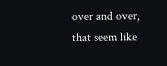over and over, that seem like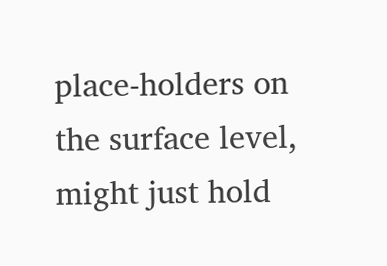place-holders on the surface level, might just hold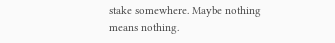stake somewhere. Maybe nothing means nothing.